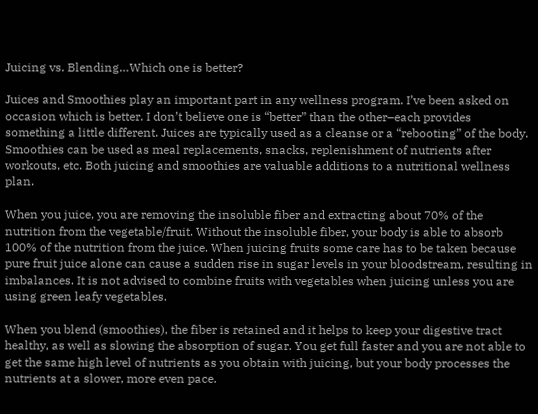Juicing vs. Blending…Which one is better?

Juices and Smoothies play an important part in any wellness program. I’ve been asked on occasion which is better. I don’t believe one is “better” than the other–each provides something a little different. Juices are typically used as a cleanse or a “rebooting” of the body. Smoothies can be used as meal replacements, snacks, replenishment of nutrients after workouts, etc. Both juicing and smoothies are valuable additions to a nutritional wellness plan.

When you juice, you are removing the insoluble fiber and extracting about 70% of the nutrition from the vegetable/fruit. Without the insoluble fiber, your body is able to absorb 100% of the nutrition from the juice. When juicing fruits some care has to be taken because pure fruit juice alone can cause a sudden rise in sugar levels in your bloodstream, resulting in imbalances. It is not advised to combine fruits with vegetables when juicing unless you are using green leafy vegetables.

When you blend (smoothies), the fiber is retained and it helps to keep your digestive tract healthy, as well as slowing the absorption of sugar. You get full faster and you are not able to get the same high level of nutrients as you obtain with juicing, but your body processes the nutrients at a slower, more even pace.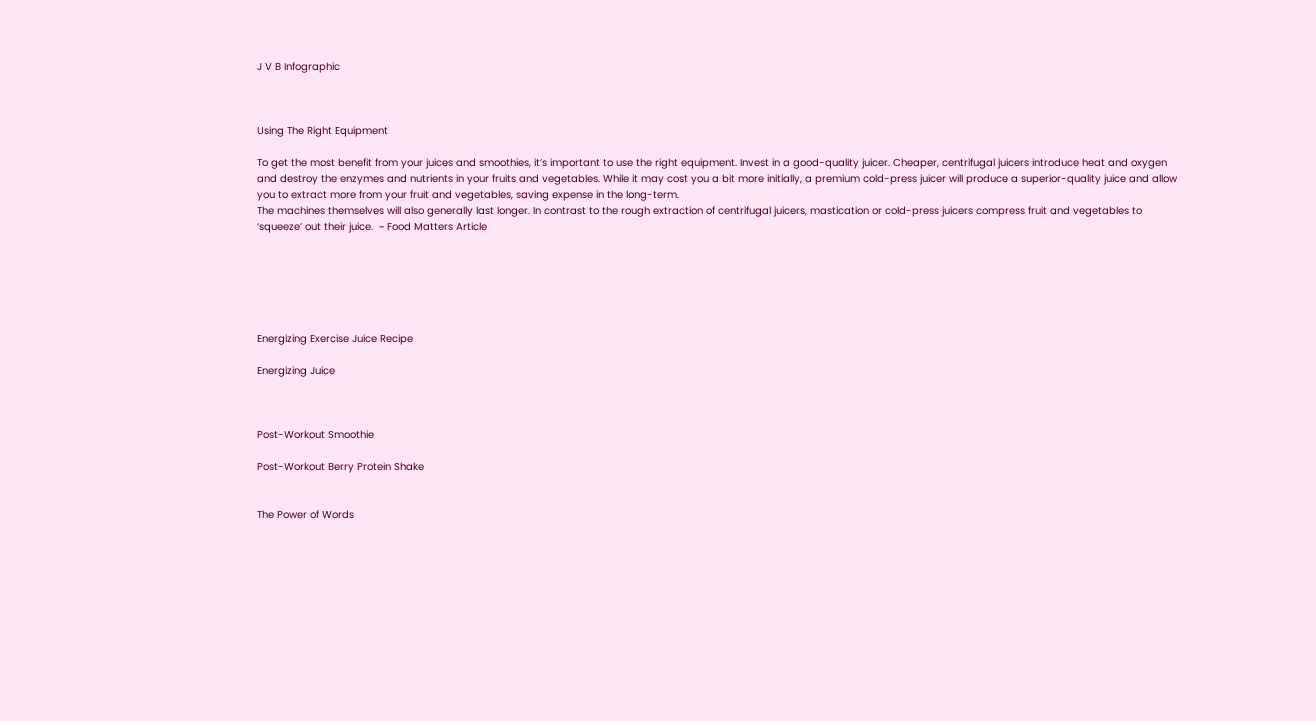J V B Infographic



Using The Right Equipment

To get the most benefit from your juices and smoothies, it’s important to use the right equipment. Invest in a good-quality juicer. Cheaper, centrifugal juicers introduce heat and oxygen and destroy the enzymes and nutrients in your fruits and vegetables. While it may cost you a bit more initially, a premium cold-press juicer will produce a superior-quality juice and allow you to extract more from your fruit and vegetables, saving expense in the long-term.
The machines themselves will also generally last longer. In contrast to the rough extraction of centrifugal juicers, mastication or cold-press juicers compress fruit and vegetables to ‘squeeze’ out their juice.  ~ Food Matters Article






Energizing Exercise Juice Recipe

Energizing Juice



Post-Workout Smoothie

Post-Workout Berry Protein Shake


The Power of Words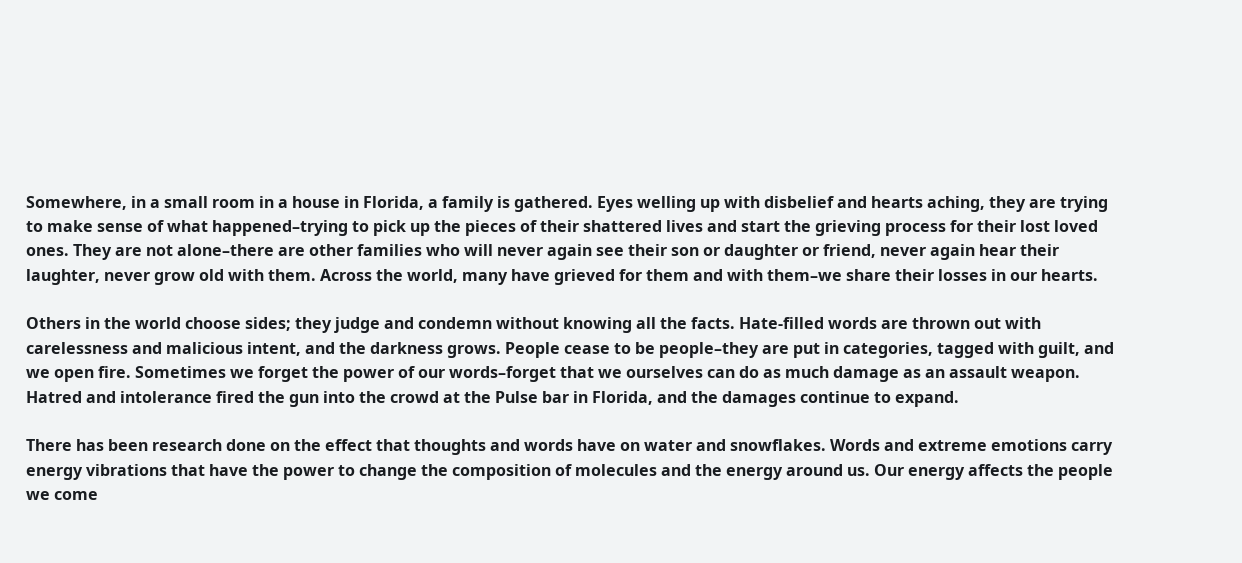Somewhere, in a small room in a house in Florida, a family is gathered. Eyes welling up with disbelief and hearts aching, they are trying to make sense of what happened–trying to pick up the pieces of their shattered lives and start the grieving process for their lost loved ones. They are not alone–there are other families who will never again see their son or daughter or friend, never again hear their laughter, never grow old with them. Across the world, many have grieved for them and with them–we share their losses in our hearts.

Others in the world choose sides; they judge and condemn without knowing all the facts. Hate-filled words are thrown out with carelessness and malicious intent, and the darkness grows. People cease to be people–they are put in categories, tagged with guilt, and we open fire. Sometimes we forget the power of our words–forget that we ourselves can do as much damage as an assault weapon. Hatred and intolerance fired the gun into the crowd at the Pulse bar in Florida, and the damages continue to expand.

There has been research done on the effect that thoughts and words have on water and snowflakes. Words and extreme emotions carry energy vibrations that have the power to change the composition of molecules and the energy around us. Our energy affects the people we come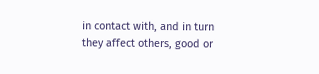in contact with, and in turn they affect others, good or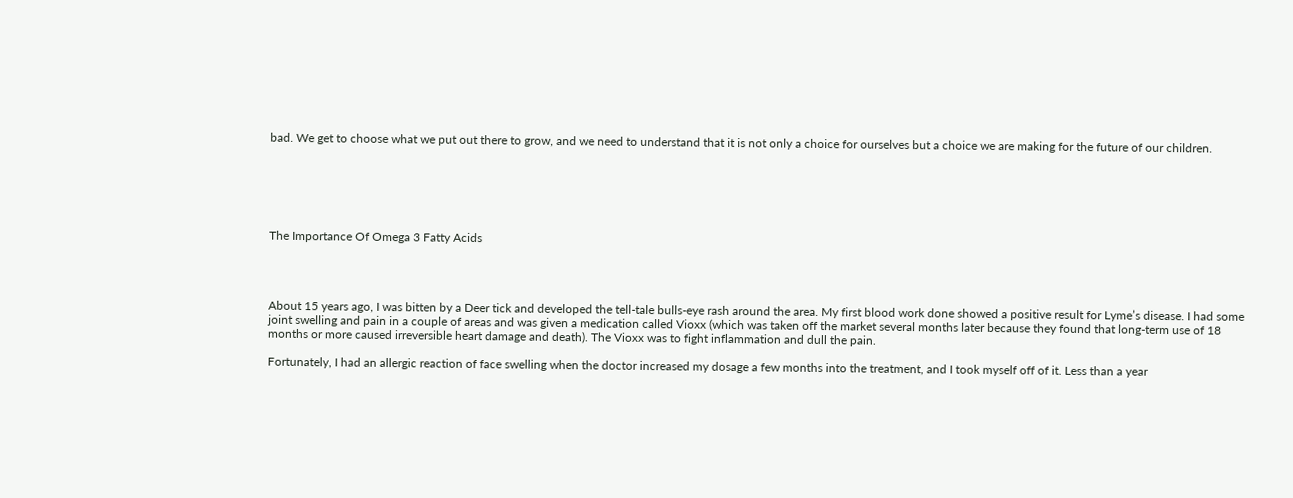bad. We get to choose what we put out there to grow, and we need to understand that it is not only a choice for ourselves but a choice we are making for the future of our children.






The Importance Of Omega 3 Fatty Acids




About 15 years ago, I was bitten by a Deer tick and developed the tell-tale bulls-eye rash around the area. My first blood work done showed a positive result for Lyme’s disease. I had some joint swelling and pain in a couple of areas and was given a medication called Vioxx (which was taken off the market several months later because they found that long-term use of 18 months or more caused irreversible heart damage and death). The Vioxx was to fight inflammation and dull the pain.

Fortunately, I had an allergic reaction of face swelling when the doctor increased my dosage a few months into the treatment, and I took myself off of it. Less than a year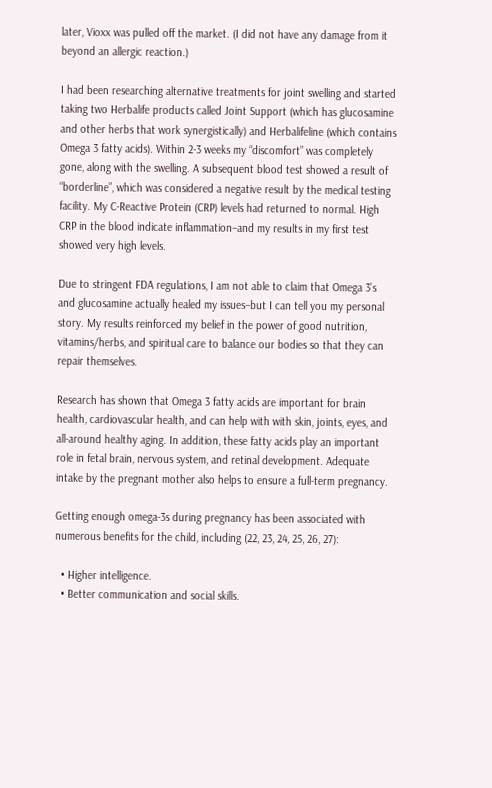later, Vioxx was pulled off the market. (I did not have any damage from it beyond an allergic reaction.)

I had been researching alternative treatments for joint swelling and started taking two Herbalife products called Joint Support (which has glucosamine and other herbs that work synergistically) and Herbalifeline (which contains Omega 3 fatty acids). Within 2-3 weeks my “discomfort” was completely gone, along with the swelling. A subsequent blood test showed a result of “borderline”, which was considered a negative result by the medical testing facility. My C-Reactive Protein (CRP) levels had returned to normal. High CRP in the blood indicate inflammation–and my results in my first test showed very high levels.

Due to stringent FDA regulations, I am not able to claim that Omega 3’s and glucosamine actually healed my issues–but I can tell you my personal story. My results reinforced my belief in the power of good nutrition, vitamins/herbs, and spiritual care to balance our bodies so that they can repair themselves.

Research has shown that Omega 3 fatty acids are important for brain health, cardiovascular health, and can help with with skin, joints, eyes, and all-around healthy aging. In addition, these fatty acids play an important role in fetal brain, nervous system, and retinal development. Adequate intake by the pregnant mother also helps to ensure a full-term pregnancy.

Getting enough omega-3s during pregnancy has been associated with numerous benefits for the child, including (22, 23, 24, 25, 26, 27):

  • Higher intelligence.
  • Better communication and social skills.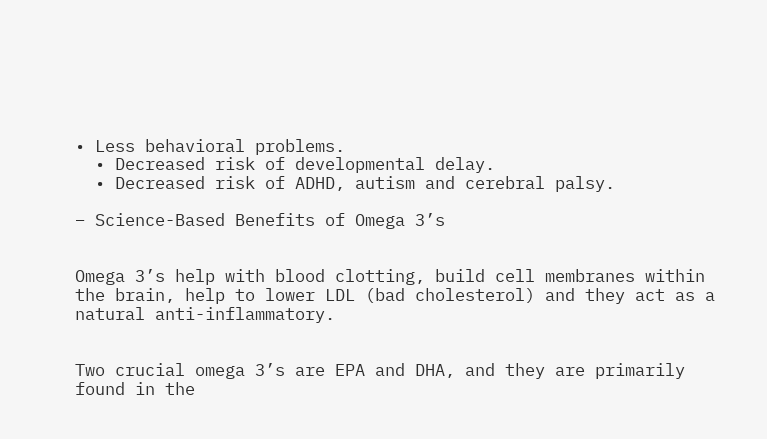• Less behavioral problems.
  • Decreased risk of developmental delay.
  • Decreased risk of ADHD, autism and cerebral palsy.

– Science-Based Benefits of Omega 3’s


Omega 3’s help with blood clotting, build cell membranes within the brain, help to lower LDL (bad cholesterol) and they act as a natural anti-inflammatory.


Two crucial omega 3’s are EPA and DHA, and they are primarily found in the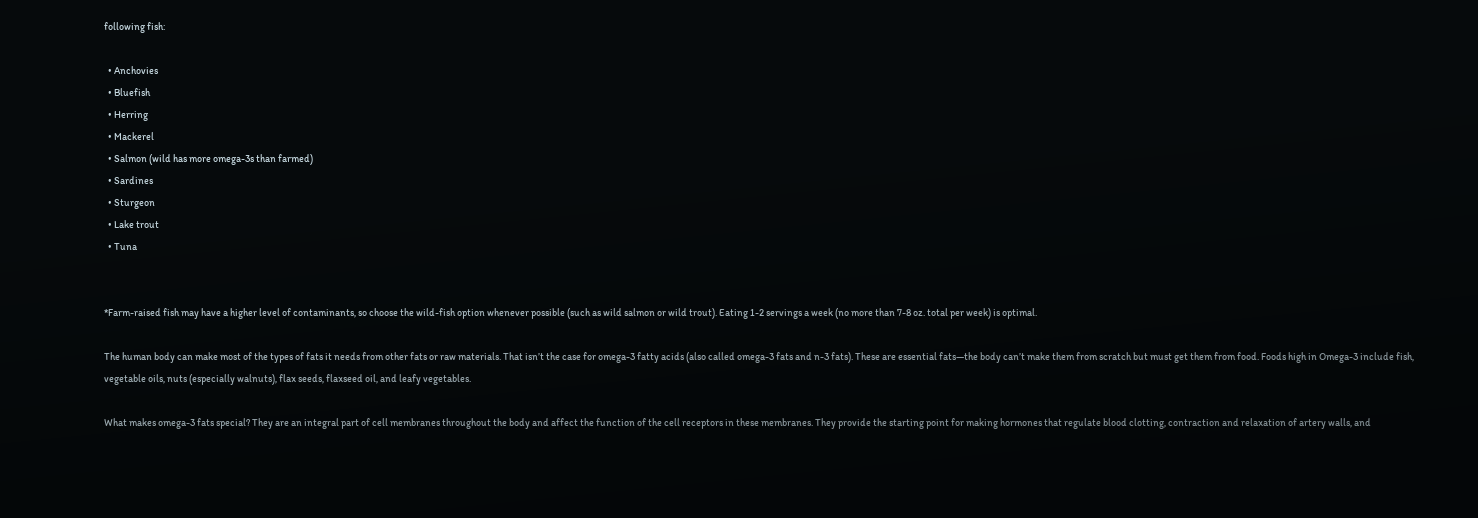following fish:

  • Anchovies
  • Bluefish
  • Herring
  • Mackerel
  • Salmon (wild has more omega-3s than farmed)
  • Sardines
  • Sturgeon
  • Lake trout
  • Tuna


*Farm-raised fish may have a higher level of contaminants, so choose the wild-fish option whenever possible (such as wild salmon or wild trout). Eating 1-2 servings a week (no more than 7-8 oz. total per week) is optimal.

The human body can make most of the types of fats it needs from other fats or raw materials. That isn’t the case for omega-3 fatty acids (also called omega-3 fats and n-3 fats). These are essential fats—the body can’t make them from scratch but must get them from food. Foods high in Omega-3 include fish, vegetable oils, nuts (especially walnuts), flax seeds, flaxseed oil, and leafy vegetables.

What makes omega-3 fats special? They are an integral part of cell membranes throughout the body and affect the function of the cell receptors in these membranes. They provide the starting point for making hormones that regulate blood clotting, contraction and relaxation of artery walls, and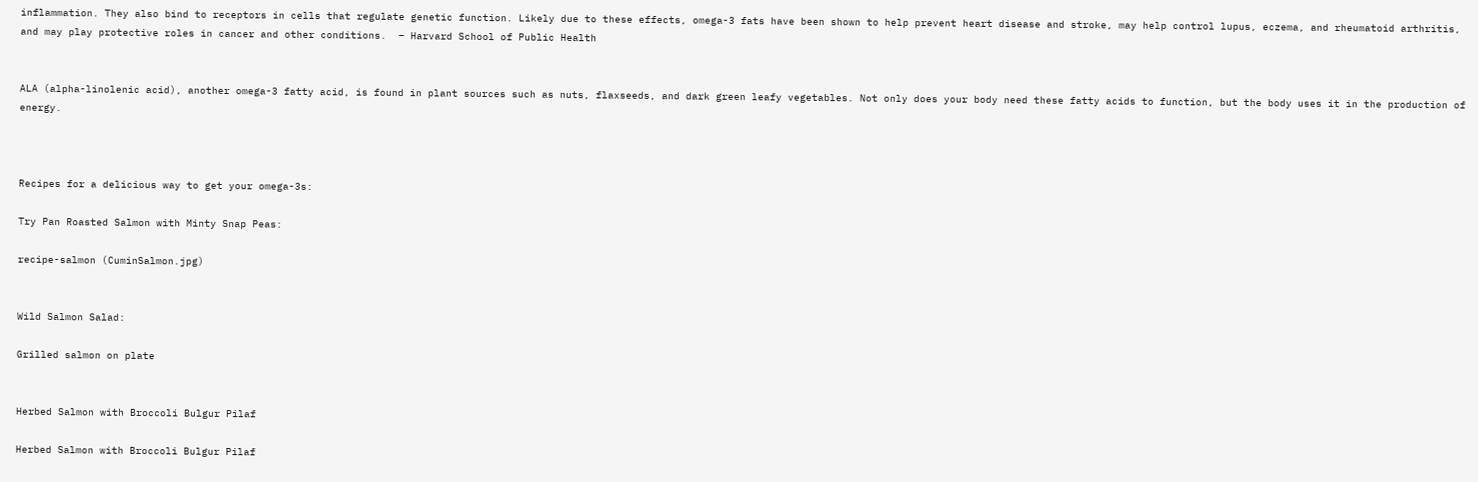inflammation. They also bind to receptors in cells that regulate genetic function. Likely due to these effects, omega-3 fats have been shown to help prevent heart disease and stroke, may help control lupus, eczema, and rheumatoid arthritis, and may play protective roles in cancer and other conditions.  – Harvard School of Public Health


ALA (alpha-linolenic acid), another omega-3 fatty acid, is found in plant sources such as nuts, flaxseeds, and dark green leafy vegetables. Not only does your body need these fatty acids to function, but the body uses it in the production of energy.



Recipes for a delicious way to get your omega-3s:

Try Pan Roasted Salmon with Minty Snap Peas:

recipe-salmon (CuminSalmon.jpg)


Wild Salmon Salad:

Grilled salmon on plate


Herbed Salmon with Broccoli Bulgur Pilaf

Herbed Salmon with Broccoli Bulgur Pilaf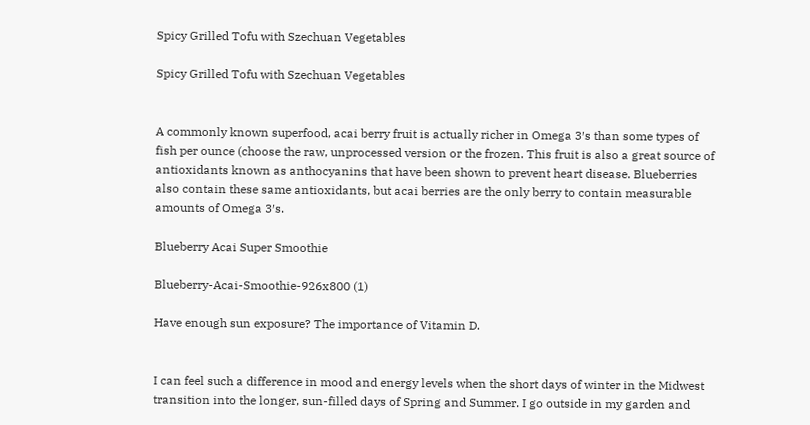Spicy Grilled Tofu with Szechuan Vegetables

Spicy Grilled Tofu with Szechuan Vegetables


A commonly known superfood, acai berry fruit is actually richer in Omega 3′s than some types of fish per ounce (choose the raw, unprocessed version or the frozen. This fruit is also a great source of antioxidants known as anthocyanins that have been shown to prevent heart disease. Blueberries also contain these same antioxidants, but acai berries are the only berry to contain measurable amounts of Omega 3′s.

Blueberry Acai Super Smoothie

Blueberry-Acai-Smoothie-926x800 (1)

Have enough sun exposure? The importance of Vitamin D.


I can feel such a difference in mood and energy levels when the short days of winter in the Midwest transition into the longer, sun-filled days of Spring and Summer. I go outside in my garden and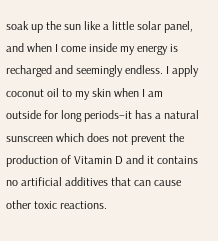soak up the sun like a little solar panel, and when I come inside my energy is recharged and seemingly endless. I apply coconut oil to my skin when I am outside for long periods–it has a natural sunscreen which does not prevent the production of Vitamin D and it contains no artificial additives that can cause other toxic reactions.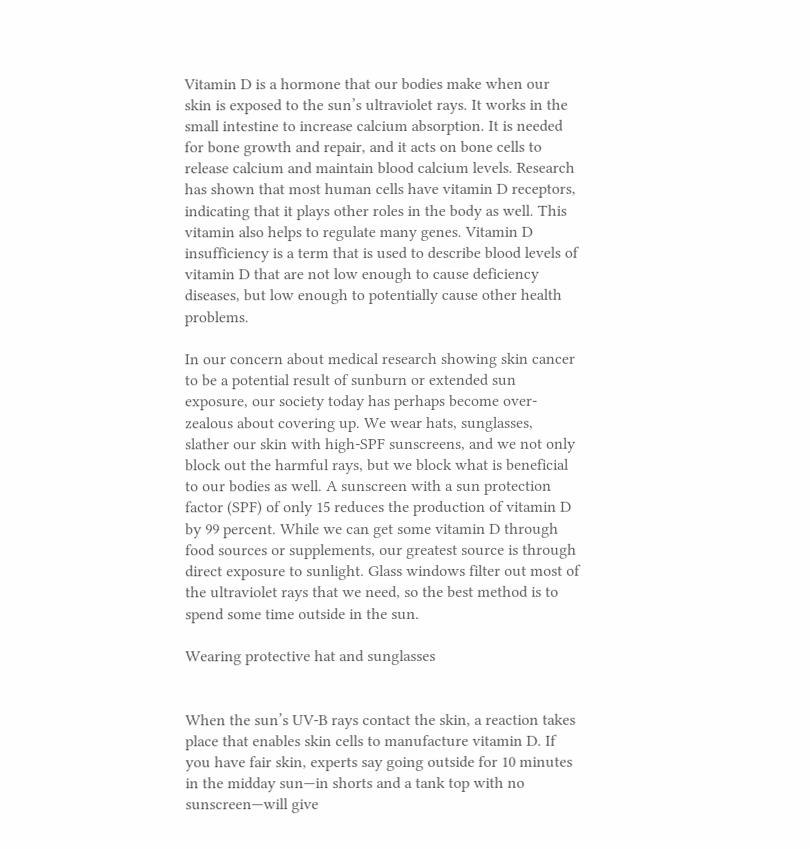Vitamin D is a hormone that our bodies make when our skin is exposed to the sun’s ultraviolet rays. It works in the small intestine to increase calcium absorption. It is needed for bone growth and repair, and it acts on bone cells to release calcium and maintain blood calcium levels. Research has shown that most human cells have vitamin D receptors, indicating that it plays other roles in the body as well. This vitamin also helps to regulate many genes. Vitamin D insufficiency is a term that is used to describe blood levels of vitamin D that are not low enough to cause deficiency diseases, but low enough to potentially cause other health problems.

In our concern about medical research showing skin cancer to be a potential result of sunburn or extended sun exposure, our society today has perhaps become over-zealous about covering up. We wear hats, sunglasses, slather our skin with high-SPF sunscreens, and we not only block out the harmful rays, but we block what is beneficial to our bodies as well. A sunscreen with a sun protection factor (SPF) of only 15 reduces the production of vitamin D by 99 percent. While we can get some vitamin D through food sources or supplements, our greatest source is through direct exposure to sunlight. Glass windows filter out most of the ultraviolet rays that we need, so the best method is to spend some time outside in the sun.

Wearing protective hat and sunglasses


When the sun’s UV-B rays contact the skin, a reaction takes place that enables skin cells to manufacture vitamin D. If you have fair skin, experts say going outside for 10 minutes in the midday sun—in shorts and a tank top with no sunscreen—will give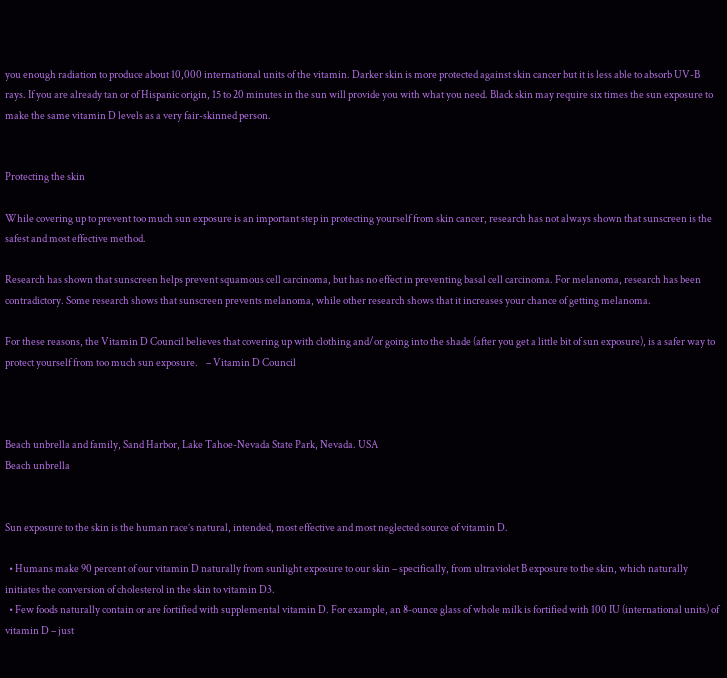you enough radiation to produce about 10,000 international units of the vitamin. Darker skin is more protected against skin cancer but it is less able to absorb UV-B rays. If you are already tan or of Hispanic origin, 15 to 20 minutes in the sun will provide you with what you need. Black skin may require six times the sun exposure to make the same vitamin D levels as a very fair-skinned person.


Protecting the skin

While covering up to prevent too much sun exposure is an important step in protecting yourself from skin cancer, research has not always shown that sunscreen is the safest and most effective method.

Research has shown that sunscreen helps prevent squamous cell carcinoma, but has no effect in preventing basal cell carcinoma. For melanoma, research has been contradictory. Some research shows that sunscreen prevents melanoma, while other research shows that it increases your chance of getting melanoma.

For these reasons, the Vitamin D Council believes that covering up with clothing and/or going into the shade (after you get a little bit of sun exposure), is a safer way to protect yourself from too much sun exposure.    – Vitamin D Council



Beach unbrella and family, Sand Harbor, Lake Tahoe-Nevada State Park, Nevada. USA
Beach unbrella


Sun exposure to the skin is the human race’s natural, intended, most effective and most neglected source of vitamin D.

  • Humans make 90 percent of our vitamin D naturally from sunlight exposure to our skin – specifically, from ultraviolet B exposure to the skin, which naturally initiates the conversion of cholesterol in the skin to vitamin D3.
  • Few foods naturally contain or are fortified with supplemental vitamin D. For example, an 8-ounce glass of whole milk is fortified with 100 IU (international units) of vitamin D – just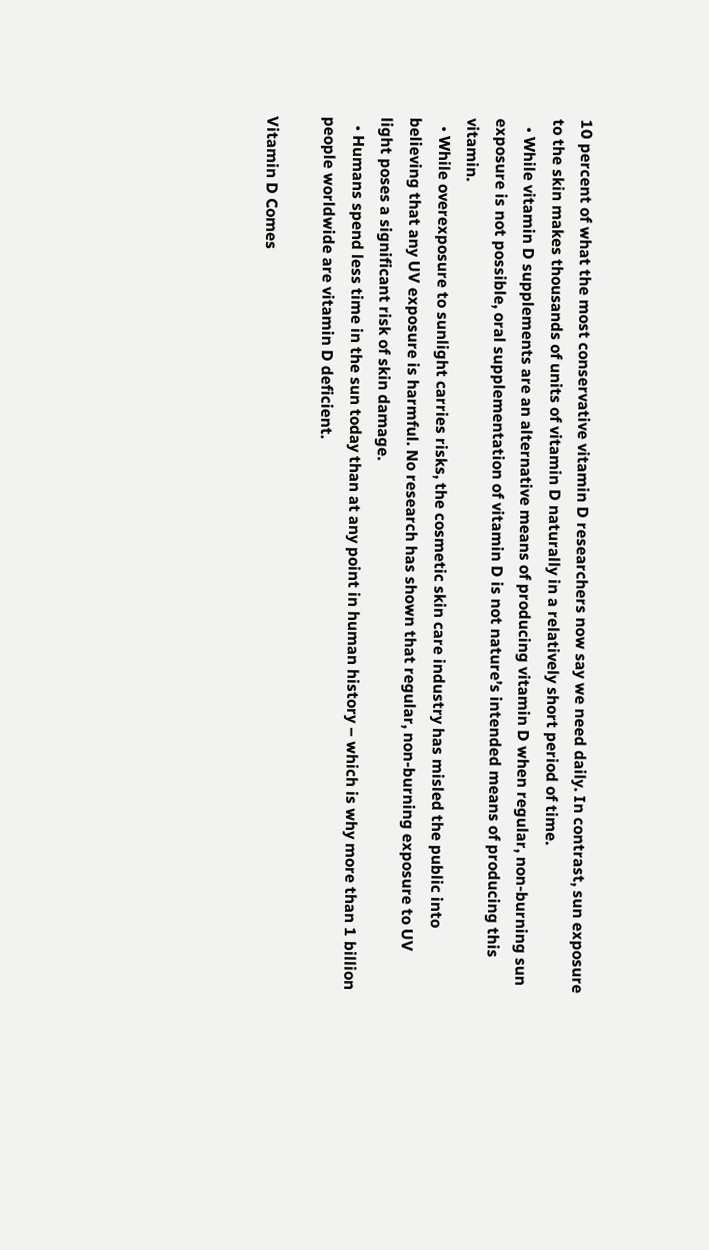10 percent of what the most conservative vitamin D researchers now say we need daily. In contrast, sun exposure to the skin makes thousands of units of vitamin D naturally in a relatively short period of time.
  • While vitamin D supplements are an alternative means of producing vitamin D when regular, non-burning sun exposure is not possible, oral supplementation of vitamin D is not nature’s intended means of producing this vitamin.
  • While overexposure to sunlight carries risks, the cosmetic skin care industry has misled the public into believing that any UV exposure is harmful. No research has shown that regular, non-burning exposure to UV light poses a significant risk of skin damage.
  • Humans spend less time in the sun today than at any point in human history – which is why more than 1 billion people worldwide are vitamin D deficient.

Vitamin D Comes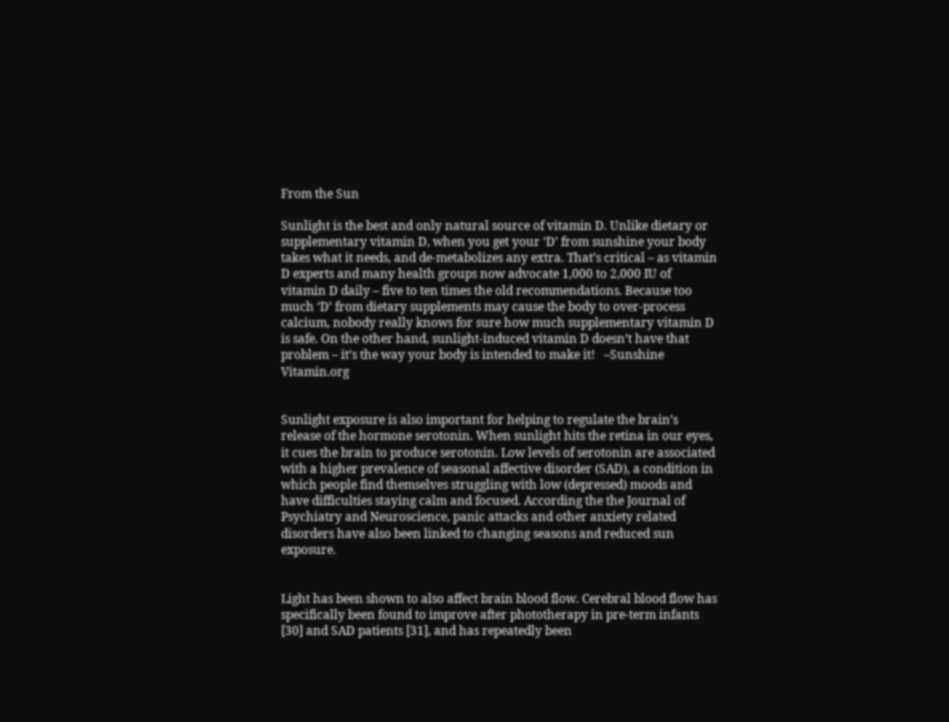From the Sun

Sunlight is the best and only natural source of vitamin D. Unlike dietary or supplementary vitamin D, when you get your ‘D’ from sunshine your body takes what it needs, and de-metabolizes any extra. That’s critical – as vitamin D experts and many health groups now advocate 1,000 to 2,000 IU of vitamin D daily – five to ten times the old recommendations. Because too much ‘D’ from dietary supplements may cause the body to over-process calcium, nobody really knows for sure how much supplementary vitamin D is safe. On the other hand, sunlight-induced vitamin D doesn’t have that problem – it’s the way your body is intended to make it!   –Sunshine Vitamin.org


Sunlight exposure is also important for helping to regulate the brain’s release of the hormone serotonin. When sunlight hits the retina in our eyes, it cues the brain to produce serotonin. Low levels of serotonin are associated with a higher prevalence of seasonal affective disorder (SAD), a condition in which people find themselves struggling with low (depressed) moods and have difficulties staying calm and focused. According the the Journal of Psychiatry and Neuroscience, panic attacks and other anxiety related disorders have also been linked to changing seasons and reduced sun exposure.


Light has been shown to also affect brain blood flow. Cerebral blood flow has specifically been found to improve after phototherapy in pre-term infants [30] and SAD patients [31], and has repeatedly been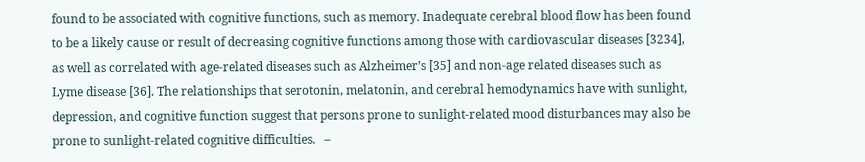found to be associated with cognitive functions, such as memory. Inadequate cerebral blood flow has been found to be a likely cause or result of decreasing cognitive functions among those with cardiovascular diseases [3234], as well as correlated with age-related diseases such as Alzheimer’s [35] and non-age related diseases such as Lyme disease [36]. The relationships that serotonin, melatonin, and cerebral hemodynamics have with sunlight, depression, and cognitive function suggest that persons prone to sunlight-related mood disturbances may also be prone to sunlight-related cognitive difficulties.   –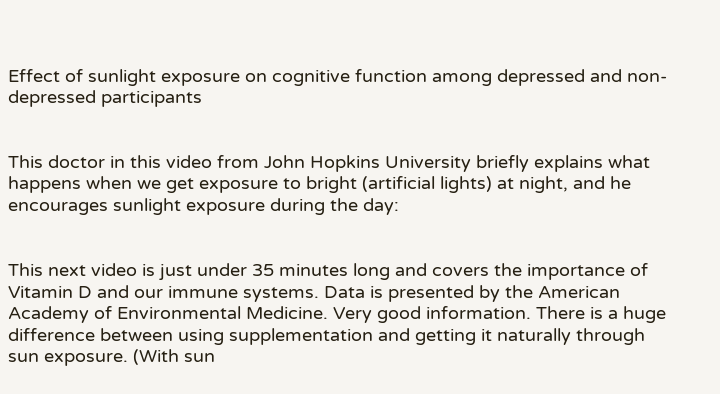Effect of sunlight exposure on cognitive function among depressed and non-depressed participants


This doctor in this video from John Hopkins University briefly explains what happens when we get exposure to bright (artificial lights) at night, and he encourages sunlight exposure during the day:


This next video is just under 35 minutes long and covers the importance of Vitamin D and our immune systems. Data is presented by the American Academy of Environmental Medicine. Very good information. There is a huge difference between using supplementation and getting it naturally through sun exposure. (With sun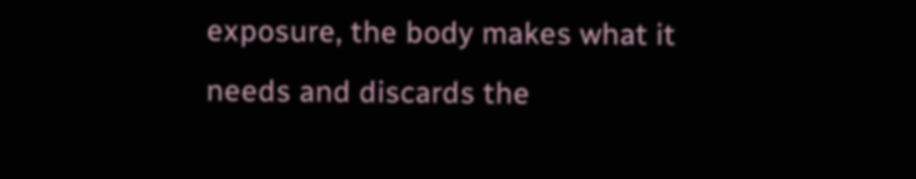exposure, the body makes what it needs and discards the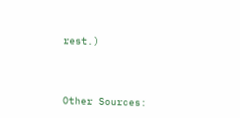rest.)




Other Sources: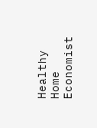Healthy Home Economist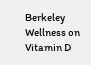Berkeley Wellness on Vitamin D